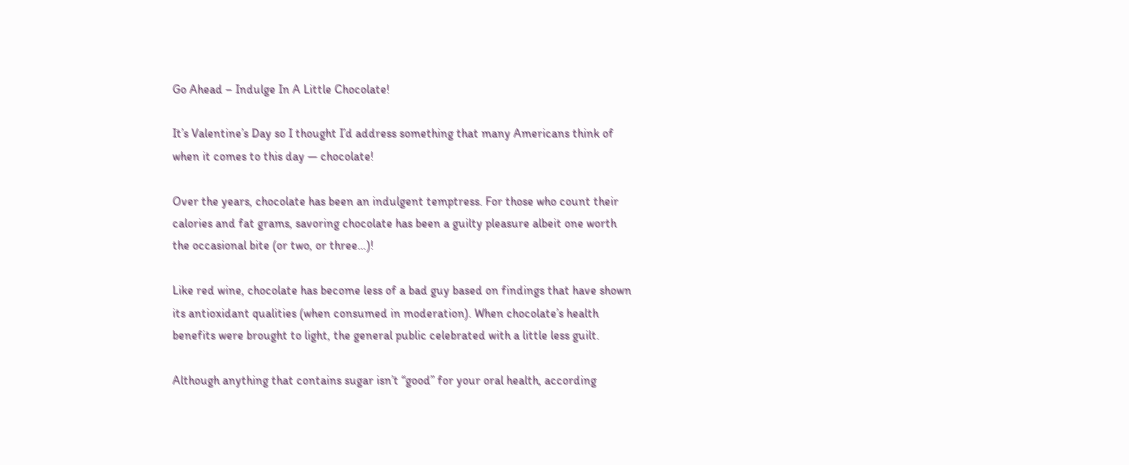Go Ahead – Indulge In A Little Chocolate!

It’s Valentine’s Day so I thought I’d address something that many Americans think of when it comes to this day — chocolate!

Over the years, chocolate has been an indulgent temptress. For those who count their calories and fat grams, savoring chocolate has been a guilty pleasure albeit one worth the occasional bite (or two, or three…)!

Like red wine, chocolate has become less of a bad guy based on findings that have shown its antioxidant qualities (when consumed in moderation). When chocolate’s health benefits were brought to light, the general public celebrated with a little less guilt.

Although anything that contains sugar isn’t “good” for your oral health, according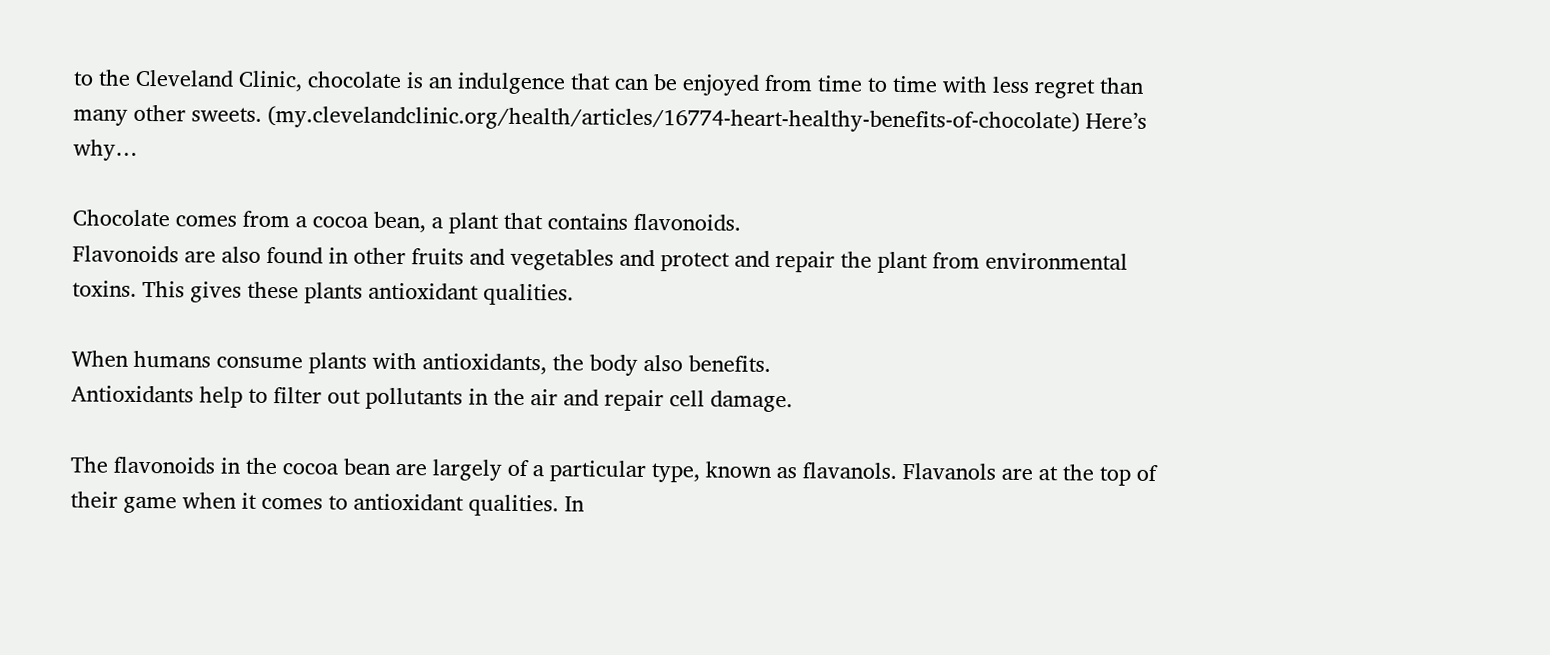to the Cleveland Clinic, chocolate is an indulgence that can be enjoyed from time to time with less regret than many other sweets. (my.clevelandclinic.org/health/articles/16774-heart-healthy-benefits-of-chocolate) Here’s why…

Chocolate comes from a cocoa bean, a plant that contains flavonoids.
Flavonoids are also found in other fruits and vegetables and protect and repair the plant from environmental toxins. This gives these plants antioxidant qualities.

When humans consume plants with antioxidants, the body also benefits.
Antioxidants help to filter out pollutants in the air and repair cell damage.

The flavonoids in the cocoa bean are largely of a particular type, known as flavanols. Flavanols are at the top of their game when it comes to antioxidant qualities. In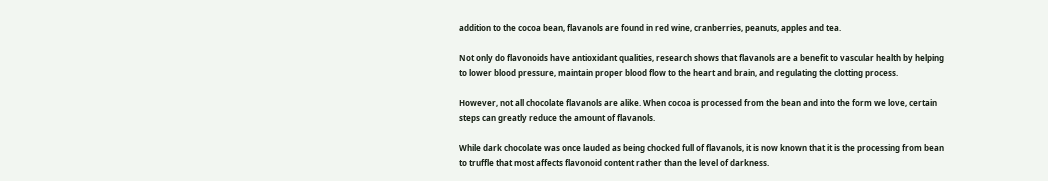addition to the cocoa bean, flavanols are found in red wine, cranberries, peanuts, apples and tea.

Not only do flavonoids have antioxidant qualities, research shows that flavanols are a benefit to vascular health by helping to lower blood pressure, maintain proper blood flow to the heart and brain, and regulating the clotting process.

However, not all chocolate flavanols are alike. When cocoa is processed from the bean and into the form we love, certain steps can greatly reduce the amount of flavanols.

While dark chocolate was once lauded as being chocked full of flavanols, it is now known that it is the processing from bean to truffle that most affects flavonoid content rather than the level of darkness.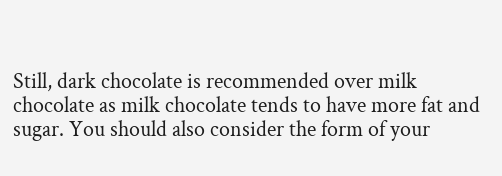Still, dark chocolate is recommended over milk chocolate as milk chocolate tends to have more fat and sugar. You should also consider the form of your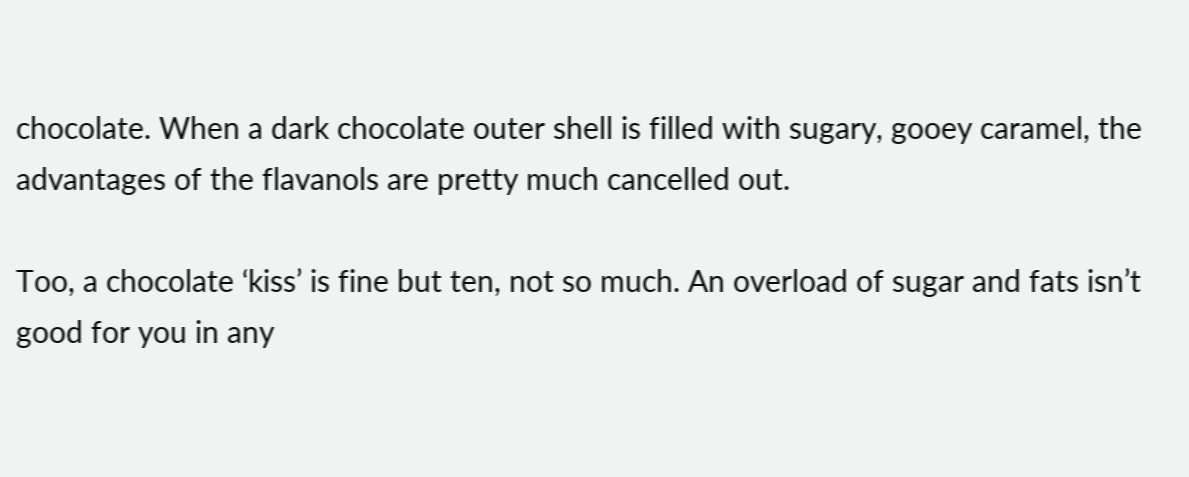chocolate. When a dark chocolate outer shell is filled with sugary, gooey caramel, the advantages of the flavanols are pretty much cancelled out.

Too, a chocolate ‘kiss’ is fine but ten, not so much. An overload of sugar and fats isn’t good for you in any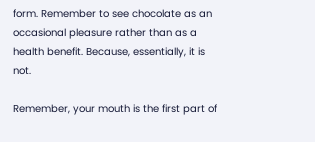form. Remember to see chocolate as an occasional pleasure rather than as a health benefit. Because, essentially, it is not.

Remember, your mouth is the first part of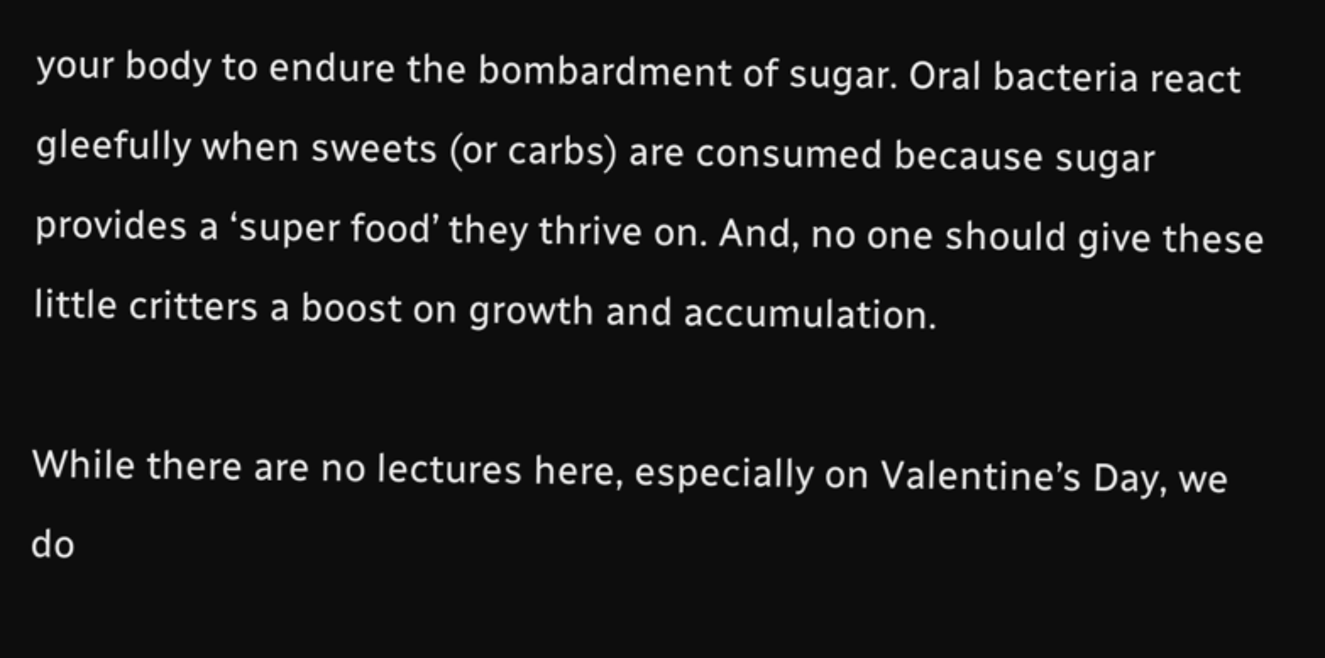your body to endure the bombardment of sugar. Oral bacteria react gleefully when sweets (or carbs) are consumed because sugar provides a ‘super food’ they thrive on. And, no one should give these little critters a boost on growth and accumulation.

While there are no lectures here, especially on Valentine’s Day, we do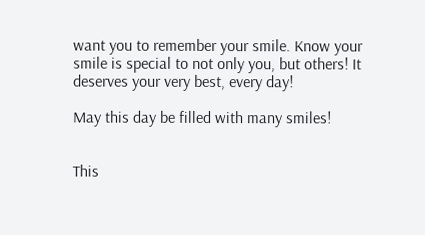want you to remember your smile. Know your smile is special to not only you, but others! It deserves your very best, every day!

May this day be filled with many smiles!


This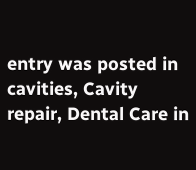entry was posted in cavities, Cavity repair, Dental Care in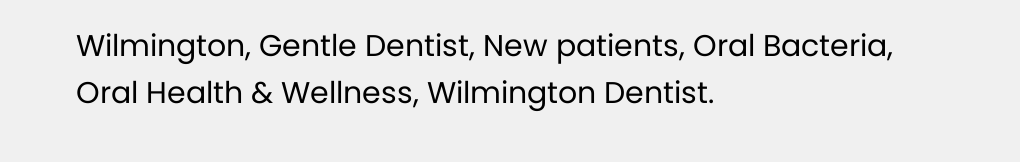Wilmington, Gentle Dentist, New patients, Oral Bacteria, Oral Health & Wellness, Wilmington Dentist.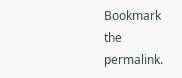Bookmark the permalink.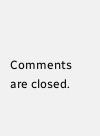Comments are closed.